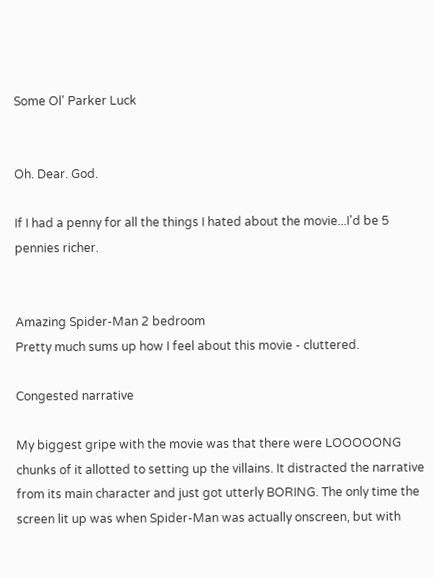Some Ol' Parker Luck


Oh. Dear. God.

If I had a penny for all the things I hated about the movie...I'd be 5 pennies richer.


Amazing Spider-Man 2 bedroom
Pretty much sums up how I feel about this movie - cluttered.

Congested narrative

My biggest gripe with the movie was that there were LOOOOONG chunks of it allotted to setting up the villains. It distracted the narrative from its main character and just got utterly BORING. The only time the screen lit up was when Spider-Man was actually onscreen, but with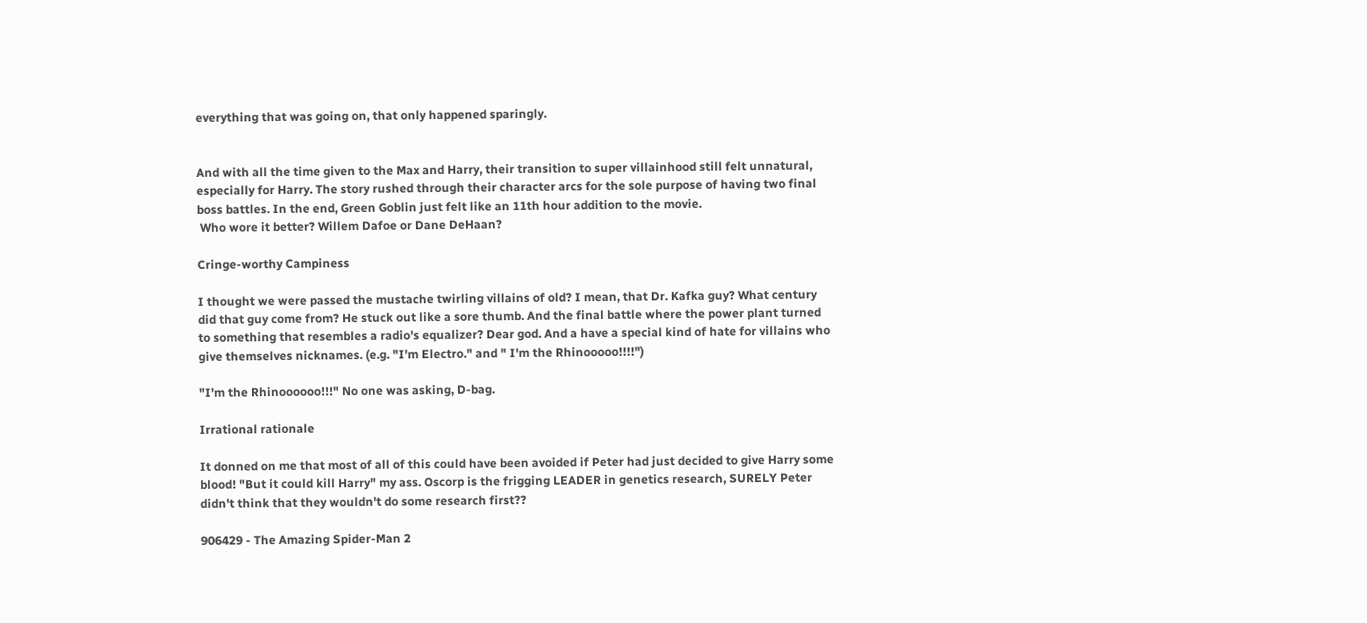everything that was going on, that only happened sparingly.


And with all the time given to the Max and Harry, their transition to super villainhood still felt unnatural, especially for Harry. The story rushed through their character arcs for the sole purpose of having two final boss battles. In the end, Green Goblin just felt like an 11th hour addition to the movie.
 Who wore it better? Willem Dafoe or Dane DeHaan?

Cringe-worthy Campiness

I thought we were passed the mustache twirling villains of old? I mean, that Dr. Kafka guy? What century did that guy come from? He stuck out like a sore thumb. And the final battle where the power plant turned to something that resembles a radio's equalizer? Dear god. And a have a special kind of hate for villains who give themselves nicknames. (e.g. "I'm Electro." and " I'm the Rhinooooo!!!!")

"I'm the Rhinoooooo!!!" No one was asking, D-bag.

Irrational rationale

It donned on me that most of all of this could have been avoided if Peter had just decided to give Harry some blood! "But it could kill Harry" my ass. Oscorp is the frigging LEADER in genetics research, SURELY Peter didn't think that they wouldn't do some research first??

906429 - The Amazing Spider-Man 2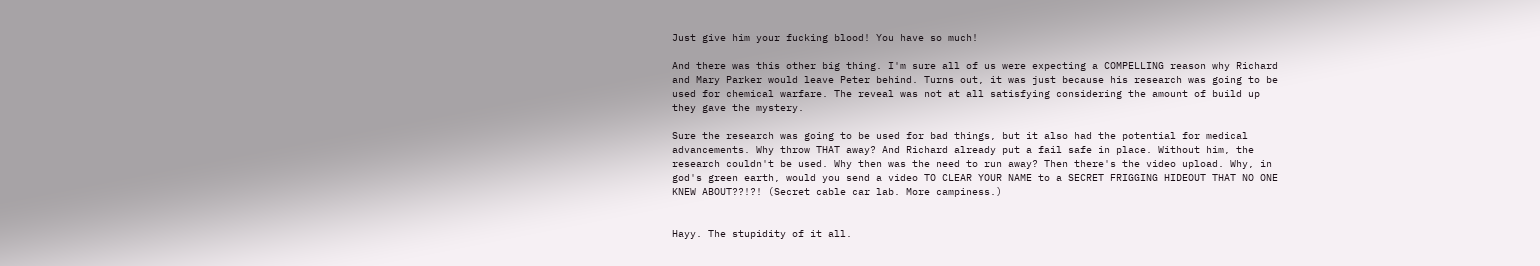Just give him your fucking blood! You have so much!

And there was this other big thing. I'm sure all of us were expecting a COMPELLING reason why Richard and Mary Parker would leave Peter behind. Turns out, it was just because his research was going to be used for chemical warfare. The reveal was not at all satisfying considering the amount of build up they gave the mystery.

Sure the research was going to be used for bad things, but it also had the potential for medical advancements. Why throw THAT away? And Richard already put a fail safe in place. Without him, the research couldn't be used. Why then was the need to run away? Then there's the video upload. Why, in god's green earth, would you send a video TO CLEAR YOUR NAME to a SECRET FRIGGING HIDEOUT THAT NO ONE KNEW ABOUT??!?! (Secret cable car lab. More campiness.)


Hayy. The stupidity of it all.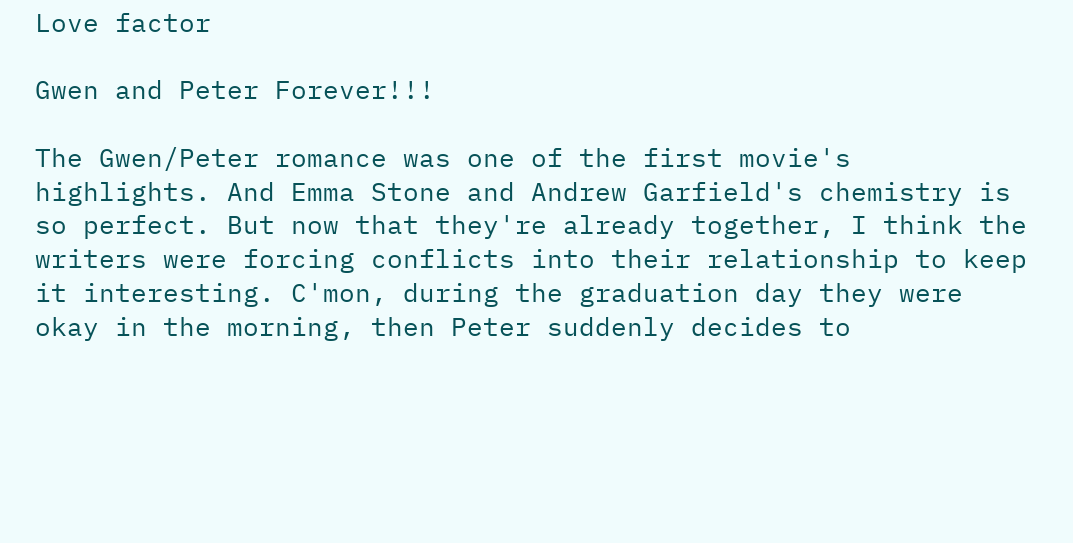Love factor

Gwen and Peter Forever!!!

The Gwen/Peter romance was one of the first movie's highlights. And Emma Stone and Andrew Garfield's chemistry is so perfect. But now that they're already together, I think the writers were forcing conflicts into their relationship to keep it interesting. C'mon, during the graduation day they were okay in the morning, then Peter suddenly decides to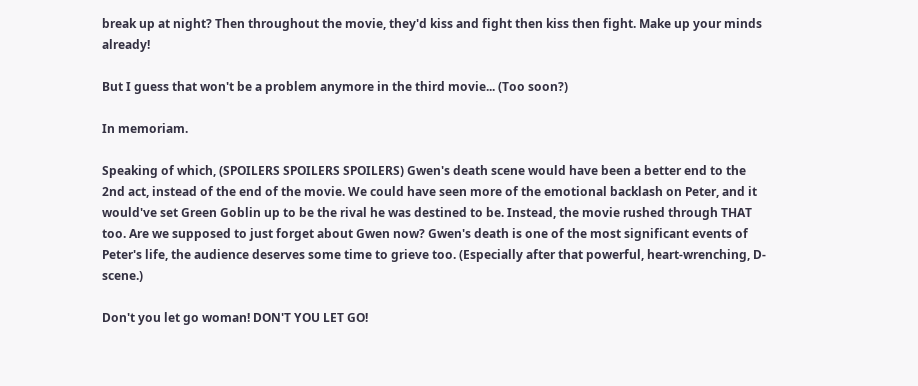break up at night? Then throughout the movie, they'd kiss and fight then kiss then fight. Make up your minds already!

But I guess that won't be a problem anymore in the third movie... (Too soon?)

In memoriam.

Speaking of which, (SPOILERS SPOILERS SPOILERS) Gwen's death scene would have been a better end to the 2nd act, instead of the end of the movie. We could have seen more of the emotional backlash on Peter, and it would've set Green Goblin up to be the rival he was destined to be. Instead, the movie rushed through THAT too. Are we supposed to just forget about Gwen now? Gwen's death is one of the most significant events of Peter's life, the audience deserves some time to grieve too. (Especially after that powerful, heart-wrenching, D-scene.)

Don't you let go woman! DON'T YOU LET GO!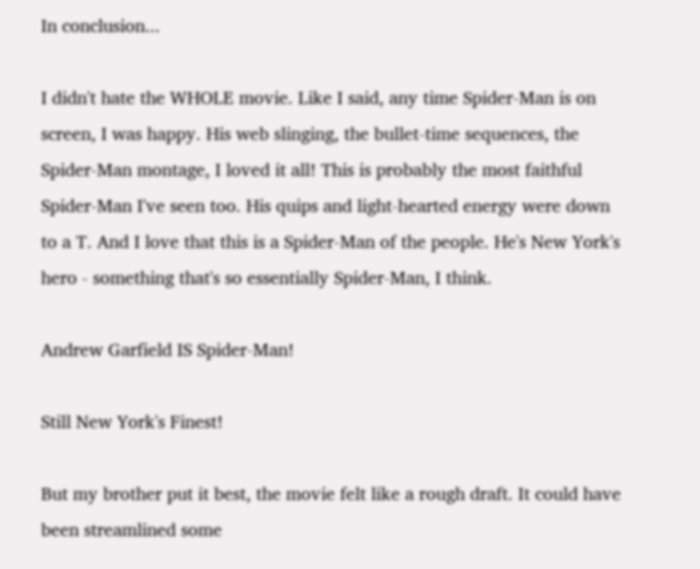In conclusion...

I didn't hate the WHOLE movie. Like I said, any time Spider-Man is on screen, I was happy. His web slinging, the bullet-time sequences, the Spider-Man montage, I loved it all! This is probably the most faithful Spider-Man I've seen too. His quips and light-hearted energy were down to a T. And I love that this is a Spider-Man of the people. He's New York's hero - something that's so essentially Spider-Man, I think.

Andrew Garfield IS Spider-Man!

Still New York's Finest!

But my brother put it best, the movie felt like a rough draft. It could have been streamlined some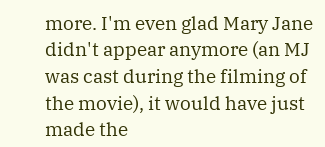more. I'm even glad Mary Jane didn't appear anymore (an MJ was cast during the filming of the movie), it would have just made the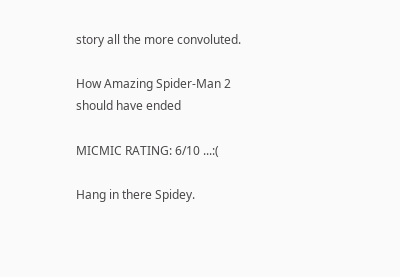story all the more convoluted.

How Amazing Spider-Man 2 should have ended

MICMIC RATING: 6/10 ...:(

Hang in there Spidey.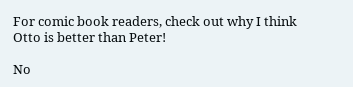For comic book readers, check out why I think Otto is better than Peter!

No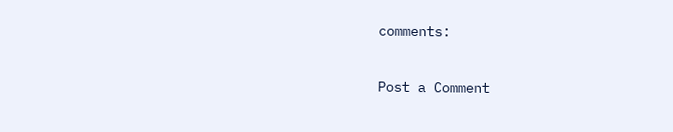comments:

Post a Comment